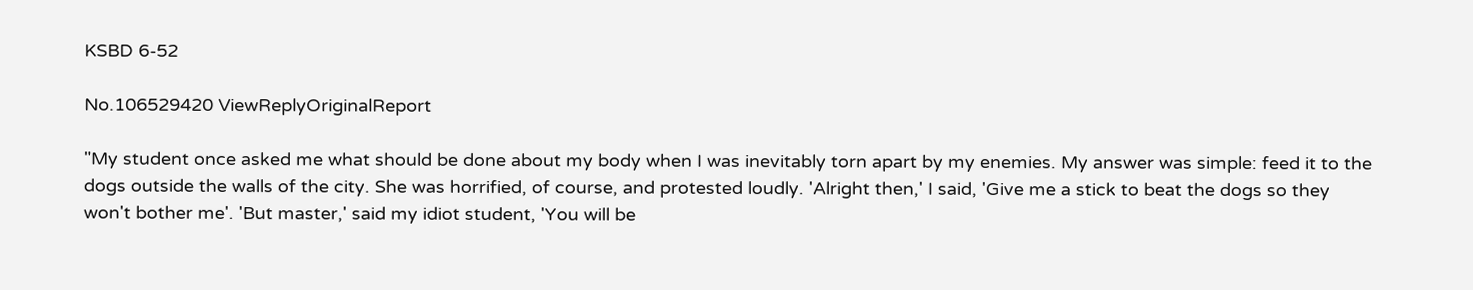KSBD 6-52

No.106529420 ViewReplyOriginalReport

"My student once asked me what should be done about my body when I was inevitably torn apart by my enemies. My answer was simple: feed it to the dogs outside the walls of the city. She was horrified, of course, and protested loudly. 'Alright then,' I said, 'Give me a stick to beat the dogs so they won't bother me'. 'But master,' said my idiot student, 'You will be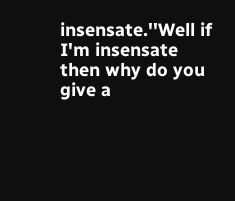insensate.''Well if I'm insensate then why do you give a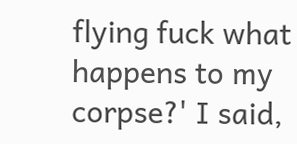flying fuck what happens to my corpse?' I said,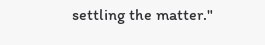settling the matter."